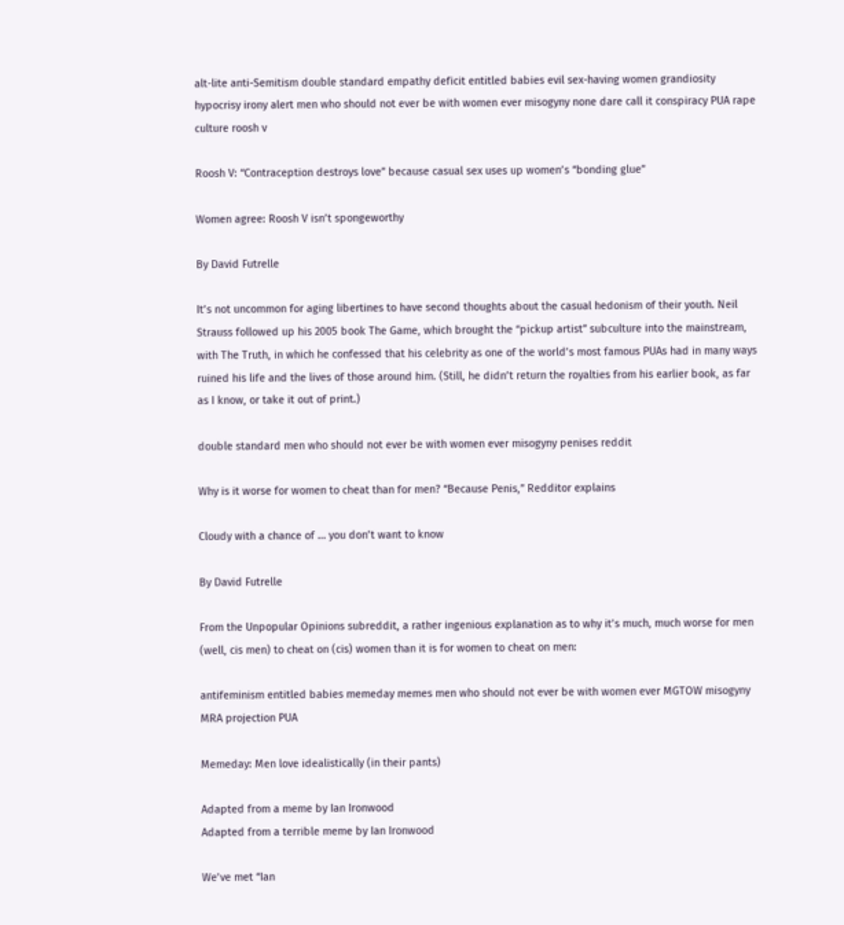alt-lite anti-Semitism double standard empathy deficit entitled babies evil sex-having women grandiosity hypocrisy irony alert men who should not ever be with women ever misogyny none dare call it conspiracy PUA rape culture roosh v

Roosh V: “Contraception destroys love” because casual sex uses up women’s “bonding glue”

Women agree: Roosh V isn’t spongeworthy

By David Futrelle

It’s not uncommon for aging libertines to have second thoughts about the casual hedonism of their youth. Neil Strauss followed up his 2005 book The Game, which brought the “pickup artist” subculture into the mainstream, with The Truth, in which he confessed that his celebrity as one of the world’s most famous PUAs had in many ways ruined his life and the lives of those around him. (Still, he didn’t return the royalties from his earlier book, as far as I know, or take it out of print.)

double standard men who should not ever be with women ever misogyny penises reddit

Why is it worse for women to cheat than for men? “Because Penis,” Redditor explains

Cloudy with a chance of … you don’t want to know

By David Futrelle

From the Unpopular Opinions subreddit, a rather ingenious explanation as to why it’s much, much worse for men (well, cis men) to cheat on (cis) women than it is for women to cheat on men:

antifeminism entitled babies memeday memes men who should not ever be with women ever MGTOW misogyny MRA projection PUA

Memeday: Men love idealistically (in their pants)

Adapted from a meme by Ian Ironwood
Adapted from a terrible meme by Ian Ironwood

We’ve met “Ian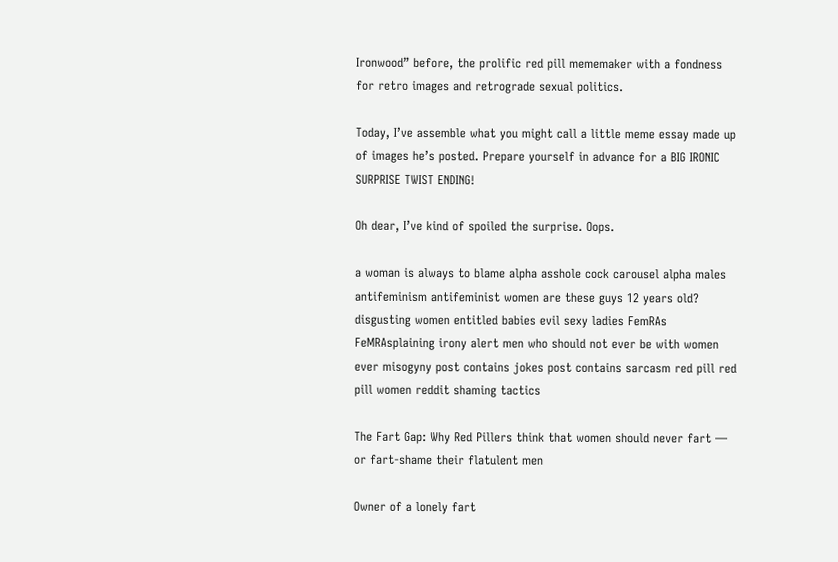Ironwood” before, the prolific red pill mememaker with a fondness for retro images and retrograde sexual politics.

Today, I’ve assemble what you might call a little meme essay made up of images he’s posted. Prepare yourself in advance for a BIG IRONIC SURPRISE TWIST ENDING!

Oh dear, I’ve kind of spoiled the surprise. Oops.

a woman is always to blame alpha asshole cock carousel alpha males antifeminism antifeminist women are these guys 12 years old? disgusting women entitled babies evil sexy ladies FemRAs FeMRAsplaining irony alert men who should not ever be with women ever misogyny post contains jokes post contains sarcasm red pill red pill women reddit shaming tactics

The Fart Gap: Why Red Pillers think that women should never fart — or fart-shame their flatulent men

Owner of a lonely fart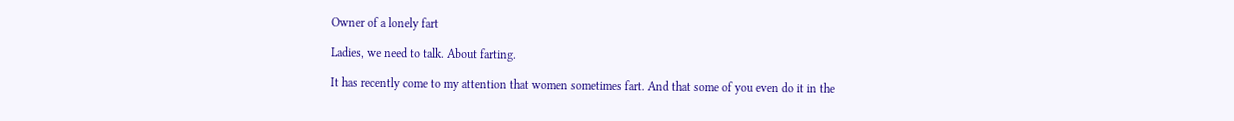Owner of a lonely fart

Ladies, we need to talk. About farting.

It has recently come to my attention that women sometimes fart. And that some of you even do it in the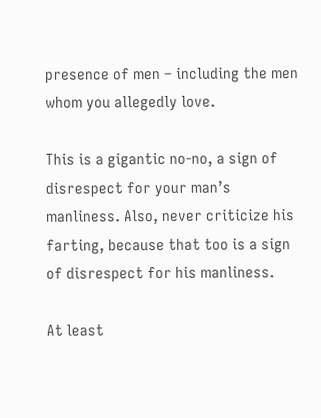presence of men – including the men whom you allegedly love.

This is a gigantic no-no, a sign of disrespect for your man’s manliness. Also, never criticize his farting, because that too is a sign of disrespect for his manliness.

At least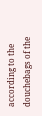according to the douchebags of the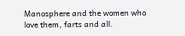Manosphere and the women who love them, farts and all.